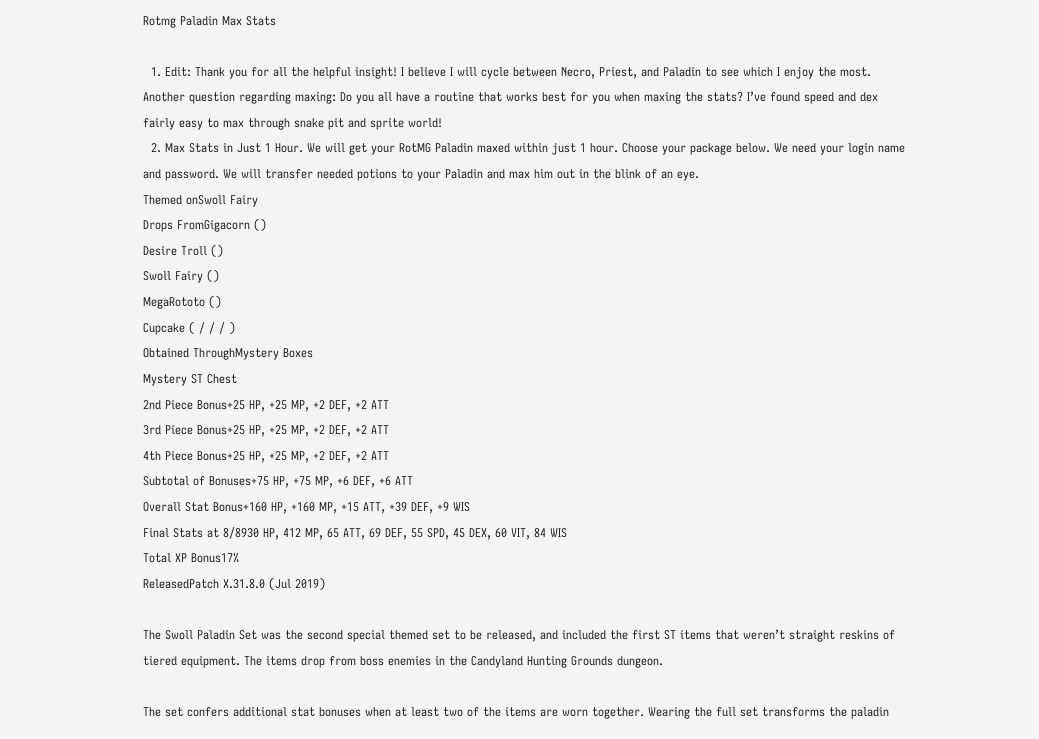Rotmg Paladin Max Stats

  1. Edit: Thank you for all the helpful insight! I believe I will cycle between Necro, Priest, and Paladin to see which I enjoy the most. Another question regarding maxing: Do you all have a routine that works best for you when maxing the stats? I’ve found speed and dex fairly easy to max through snake pit and sprite world!
  2. Max Stats in Just 1 Hour. We will get your RotMG Paladin maxed within just 1 hour. Choose your package below. We need your login name and password. We will transfer needed potions to your Paladin and max him out in the blink of an eye.
Themed onSwoll Fairy
Drops FromGigacorn ()
Desire Troll ()
Swoll Fairy ()
MegaRototo ()
Cupcake ( / / / )
Obtained ThroughMystery Boxes
Mystery ST Chest
2nd Piece Bonus+25 HP, +25 MP, +2 DEF, +2 ATT
3rd Piece Bonus+25 HP, +25 MP, +2 DEF, +2 ATT
4th Piece Bonus+25 HP, +25 MP, +2 DEF, +2 ATT
Subtotal of Bonuses+75 HP, +75 MP, +6 DEF, +6 ATT
Overall Stat Bonus+160 HP, +160 MP, +15 ATT, +39 DEF, +9 WIS
Final Stats at 8/8930 HP, 412 MP, 65 ATT, 69 DEF, 55 SPD, 45 DEX, 60 VIT, 84 WIS
Total XP Bonus17%
ReleasedPatch X.31.8.0 (Jul 2019)

The Swoll Paladin Set was the second special themed set to be released, and included the first ST items that weren’t straight reskins of tiered equipment. The items drop from boss enemies in the Candyland Hunting Grounds dungeon.

The set confers additional stat bonuses when at least two of the items are worn together. Wearing the full set transforms the paladin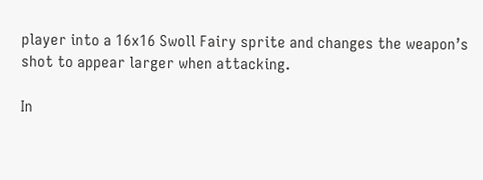player into a 16x16 Swoll Fairy sprite and changes the weapon’s shot to appear larger when attacking.

In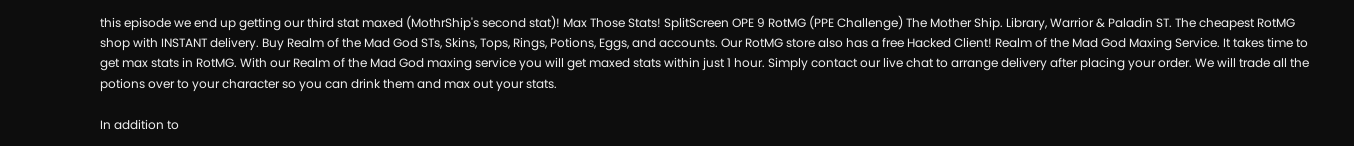this episode we end up getting our third stat maxed (MothrShip's second stat)! Max Those Stats! SplitScreen OPE 9 RotMG (PPE Challenge) The Mother Ship. Library, Warrior & Paladin ST. The cheapest RotMG shop with INSTANT delivery. Buy Realm of the Mad God STs, Skins, Tops, Rings, Potions, Eggs, and accounts. Our RotMG store also has a free Hacked Client! Realm of the Mad God Maxing Service. It takes time to get max stats in RotMG. With our Realm of the Mad God maxing service you will get maxed stats within just 1 hour. Simply contact our live chat to arrange delivery after placing your order. We will trade all the potions over to your character so you can drink them and max out your stats.

In addition to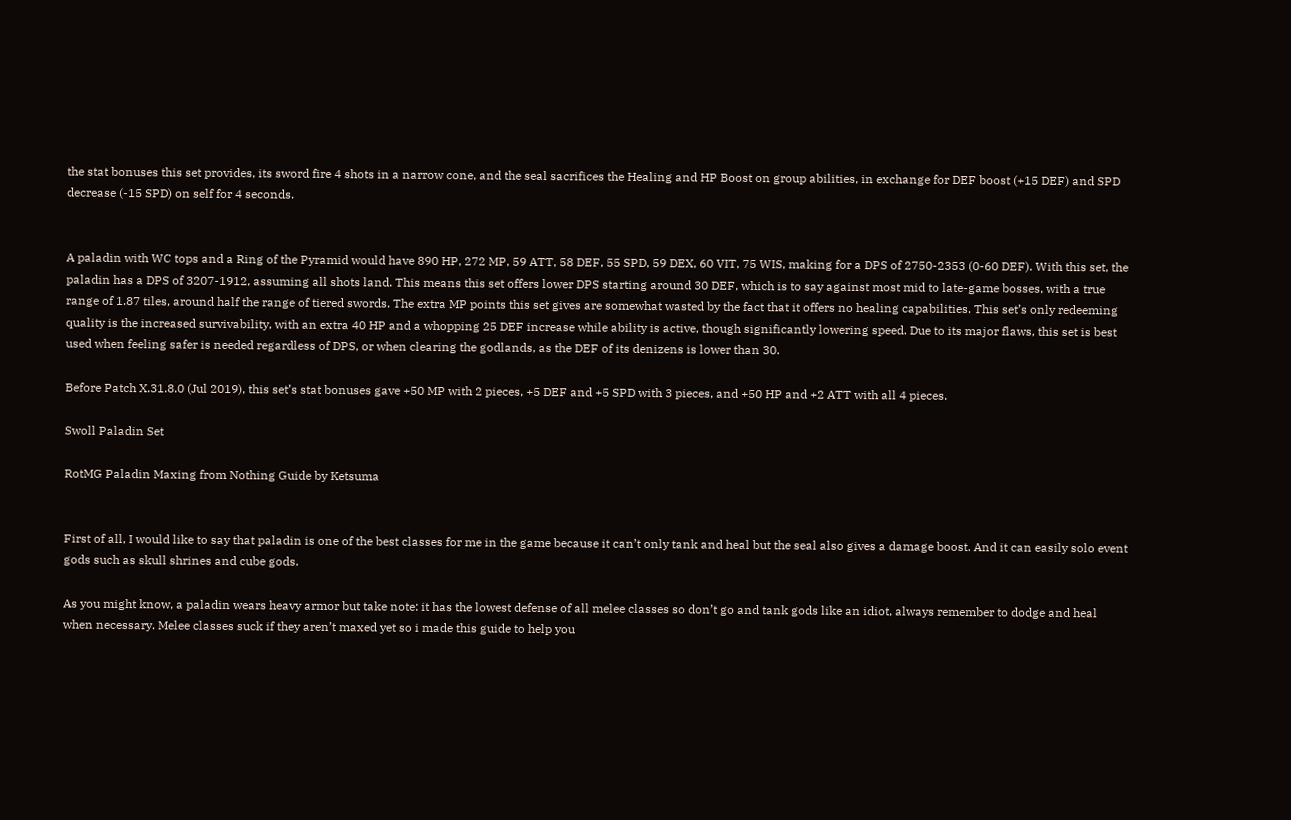the stat bonuses this set provides, its sword fire 4 shots in a narrow cone, and the seal sacrifices the Healing and HP Boost on group abilities, in exchange for DEF boost (+15 DEF) and SPD decrease (-15 SPD) on self for 4 seconds.


A paladin with WC tops and a Ring of the Pyramid would have 890 HP, 272 MP, 59 ATT, 58 DEF, 55 SPD, 59 DEX, 60 VIT, 75 WIS, making for a DPS of 2750-2353 (0-60 DEF). With this set, the paladin has a DPS of 3207-1912, assuming all shots land. This means this set offers lower DPS starting around 30 DEF, which is to say against most mid to late-game bosses, with a true range of 1.87 tiles, around half the range of tiered swords. The extra MP points this set gives are somewhat wasted by the fact that it offers no healing capabilities. This set’s only redeeming quality is the increased survivability, with an extra 40 HP and a whopping 25 DEF increase while ability is active, though significantly lowering speed. Due to its major flaws, this set is best used when feeling safer is needed regardless of DPS, or when clearing the godlands, as the DEF of its denizens is lower than 30.

Before Patch X.31.8.0 (Jul 2019), this set’s stat bonuses gave +50 MP with 2 pieces, +5 DEF and +5 SPD with 3 pieces, and +50 HP and +2 ATT with all 4 pieces.

Swoll Paladin Set

RotMG Paladin Maxing from Nothing Guide by Ketsuma


First of all, I would like to say that paladin is one of the best classes for me in the game because it can’t only tank and heal but the seal also gives a damage boost. And it can easily solo event gods such as skull shrines and cube gods.

As you might know, a paladin wears heavy armor but take note: it has the lowest defense of all melee classes so don’t go and tank gods like an idiot, always remember to dodge and heal when necessary. Melee classes suck if they aren’t maxed yet so i made this guide to help you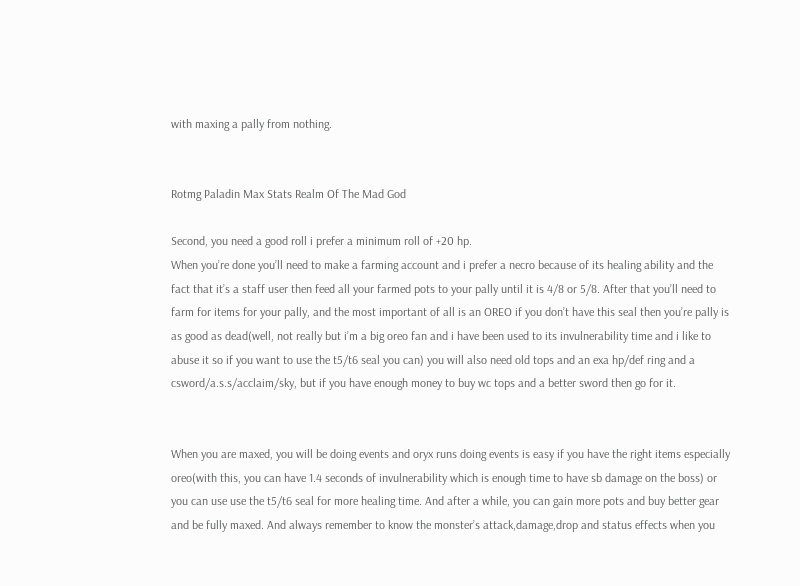with maxing a pally from nothing.


Rotmg Paladin Max Stats Realm Of The Mad God

Second, you need a good roll i prefer a minimum roll of +20 hp.
When you’re done you’ll need to make a farming account and i prefer a necro because of its healing ability and the fact that it’s a staff user then feed all your farmed pots to your pally until it is 4/8 or 5/8. After that you’ll need to farm for items for your pally, and the most important of all is an OREO if you don’t have this seal then you’re pally is as good as dead(well, not really but i’m a big oreo fan and i have been used to its invulnerability time and i like to abuse it so if you want to use the t5/t6 seal you can) you will also need old tops and an exa hp/def ring and a csword/a.s.s/acclaim/sky, but if you have enough money to buy wc tops and a better sword then go for it.


When you are maxed, you will be doing events and oryx runs doing events is easy if you have the right items especially oreo(with this, you can have 1.4 seconds of invulnerability which is enough time to have sb damage on the boss) or you can use use the t5/t6 seal for more healing time. And after a while, you can gain more pots and buy better gear and be fully maxed. And always remember to know the monster’s attack,damage,drop and status effects when you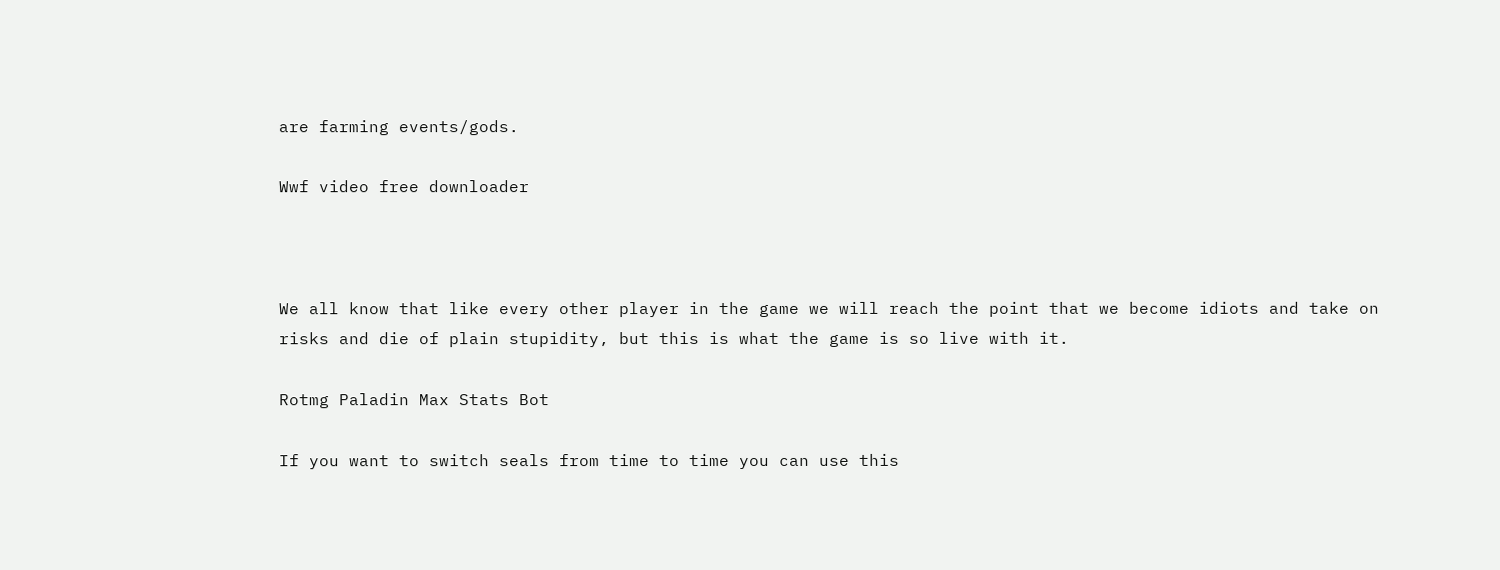are farming events/gods.

Wwf video free downloader



We all know that like every other player in the game we will reach the point that we become idiots and take on risks and die of plain stupidity, but this is what the game is so live with it.

Rotmg Paladin Max Stats Bot

If you want to switch seals from time to time you can use this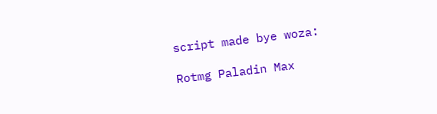script made bye woza:

Rotmg Paladin Max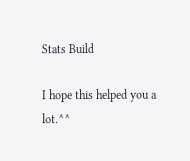Stats Build

I hope this helped you a lot.^^